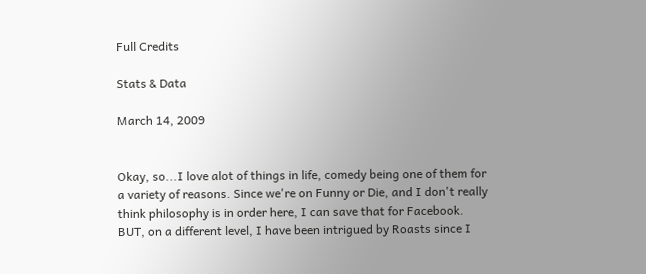Full Credits

Stats & Data

March 14, 2009


Okay, so...I love alot of things in life, comedy being one of them for a variety of reasons. Since we're on Funny or Die, and I don't really think philosophy is in order here, I can save that for Facebook. BUT, on a different level, I have been intrigued by Roasts since I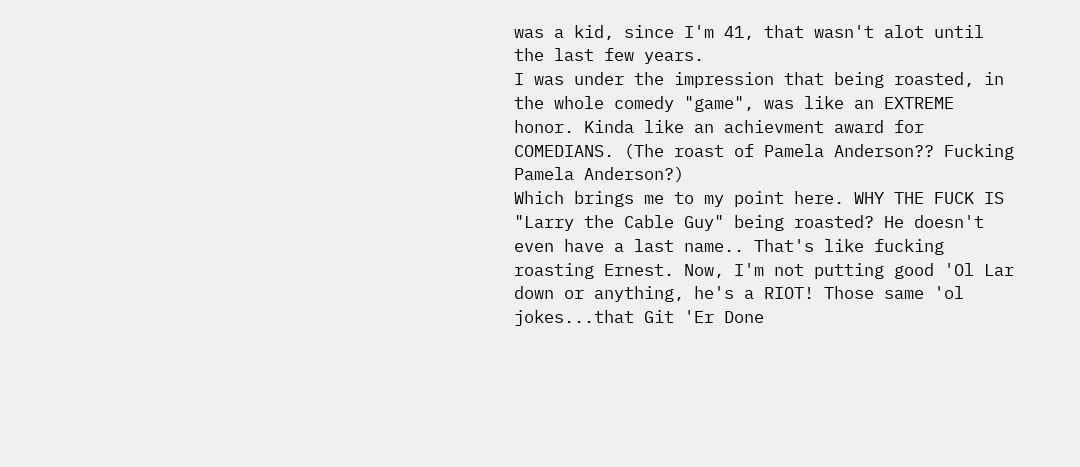was a kid, since I'm 41, that wasn't alot until the last few years.
I was under the impression that being roasted, in the whole comedy "game", was like an EXTREME honor. Kinda like an achievment award for COMEDIANS. (The roast of Pamela Anderson?? Fucking Pamela Anderson?)
Which brings me to my point here. WHY THE FUCK IS "Larry the Cable Guy" being roasted? He doesn't even have a last name.. That's like fucking roasting Ernest. Now, I'm not putting good 'Ol Lar down or anything, he's a RIOT! Those same 'ol jokes...that Git 'Er Done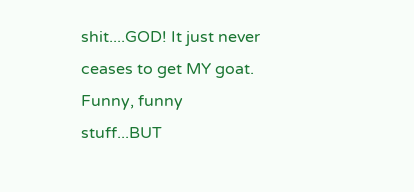shit....GOD! It just never ceases to get MY goat. Funny, funny stuff...BUT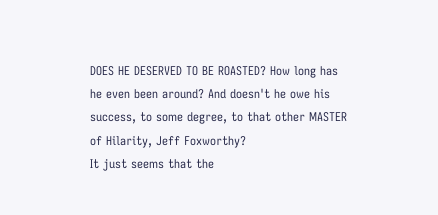DOES HE DESERVED TO BE ROASTED? How long has he even been around? And doesn't he owe his success, to some degree, to that other MASTER of Hilarity, Jeff Foxworthy?
It just seems that the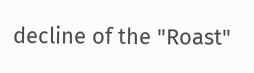decline of the "Roast"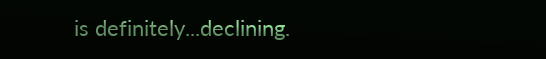is definitely...declining.